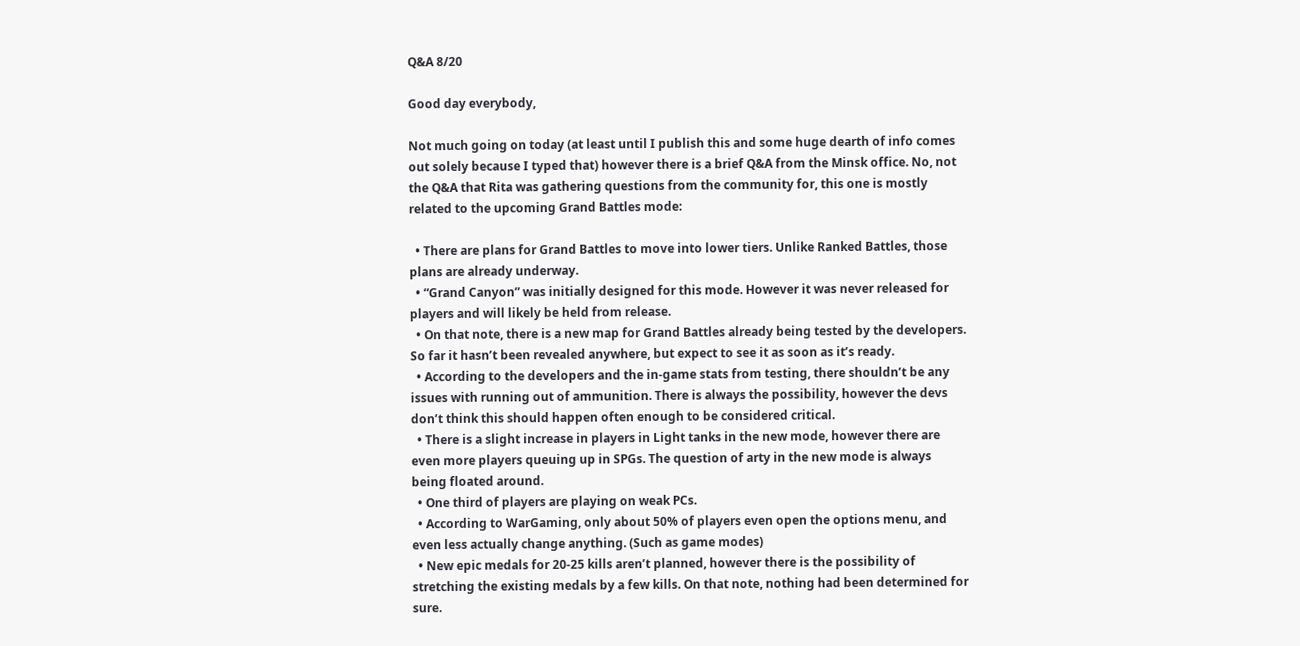Q&A 8/20

Good day everybody,

Not much going on today (at least until I publish this and some huge dearth of info comes out solely because I typed that) however there is a brief Q&A from the Minsk office. No, not the Q&A that Rita was gathering questions from the community for, this one is mostly related to the upcoming Grand Battles mode:

  • There are plans for Grand Battles to move into lower tiers. Unlike Ranked Battles, those plans are already underway.
  • “Grand Canyon” was initially designed for this mode. However it was never released for players and will likely be held from release.
  • On that note, there is a new map for Grand Battles already being tested by the developers. So far it hasn’t been revealed anywhere, but expect to see it as soon as it’s ready.
  • According to the developers and the in-game stats from testing, there shouldn’t be any issues with running out of ammunition. There is always the possibility, however the devs don’t think this should happen often enough to be considered critical.
  • There is a slight increase in players in Light tanks in the new mode, however there are even more players queuing up in SPGs. The question of arty in the new mode is always being floated around.
  • One third of players are playing on weak PCs.
  • According to WarGaming, only about 50% of players even open the options menu, and even less actually change anything. (Such as game modes)
  • New epic medals for 20-25 kills aren’t planned, however there is the possibility of stretching the existing medals by a few kills. On that note, nothing had been determined for sure.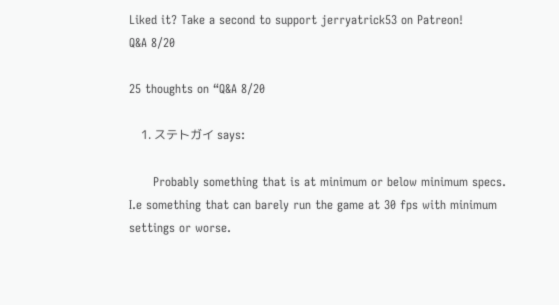Liked it? Take a second to support jerryatrick53 on Patreon!
Q&A 8/20

25 thoughts on “Q&A 8/20

    1. ステトガイ says:

      Probably something that is at minimum or below minimum specs. I.e something that can barely run the game at 30 fps with minimum settings or worse.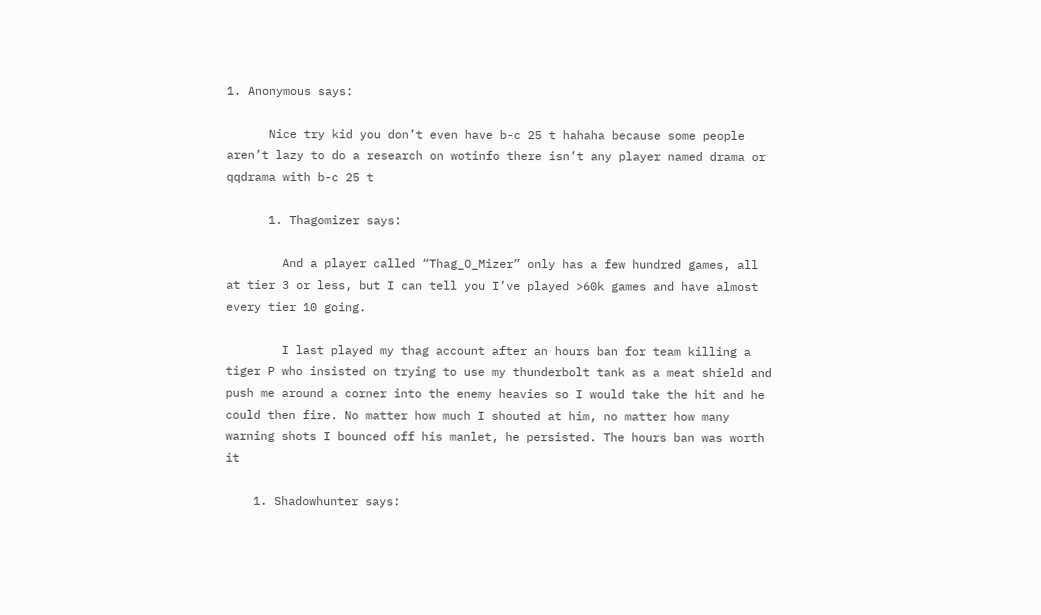1. Anonymous says:

      Nice try kid you don’t even have b-c 25 t hahaha because some people aren’t lazy to do a research on wotinfo there isn’t any player named drama or qqdrama with b-c 25 t

      1. Thagomizer says:

        And a player called “Thag_O_Mizer” only has a few hundred games, all at tier 3 or less, but I can tell you I’ve played >60k games and have almost every tier 10 going.

        I last played my thag account after an hours ban for team killing a tiger P who insisted on trying to use my thunderbolt tank as a meat shield and push me around a corner into the enemy heavies so I would take the hit and he could then fire. No matter how much I shouted at him, no matter how many warning shots I bounced off his manlet, he persisted. The hours ban was worth it

    1. Shadowhunter says: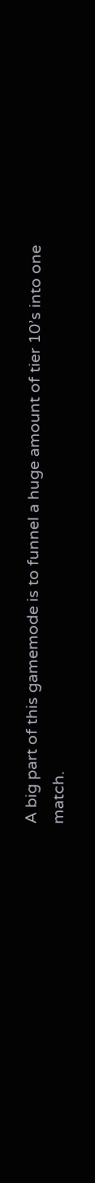A big part of this gamemode is to funnel a huge amount of tier 10’s into one match.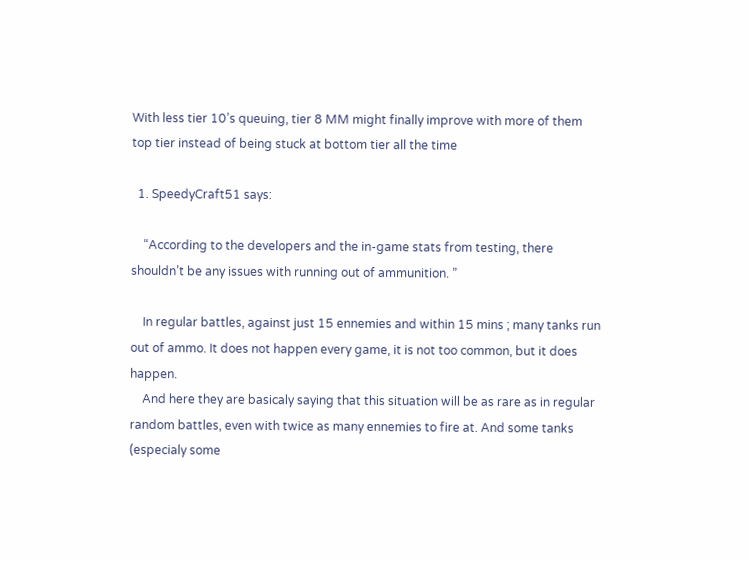With less tier 10’s queuing, tier 8 MM might finally improve with more of them top tier instead of being stuck at bottom tier all the time

  1. SpeedyCraft51 says:

    “According to the developers and the in-game stats from testing, there shouldn’t be any issues with running out of ammunition. ”

    In regular battles, against just 15 ennemies and within 15 mins ; many tanks run out of ammo. It does not happen every game, it is not too common, but it does happen.
    And here they are basicaly saying that this situation will be as rare as in regular random battles, even with twice as many ennemies to fire at. And some tanks (especialy some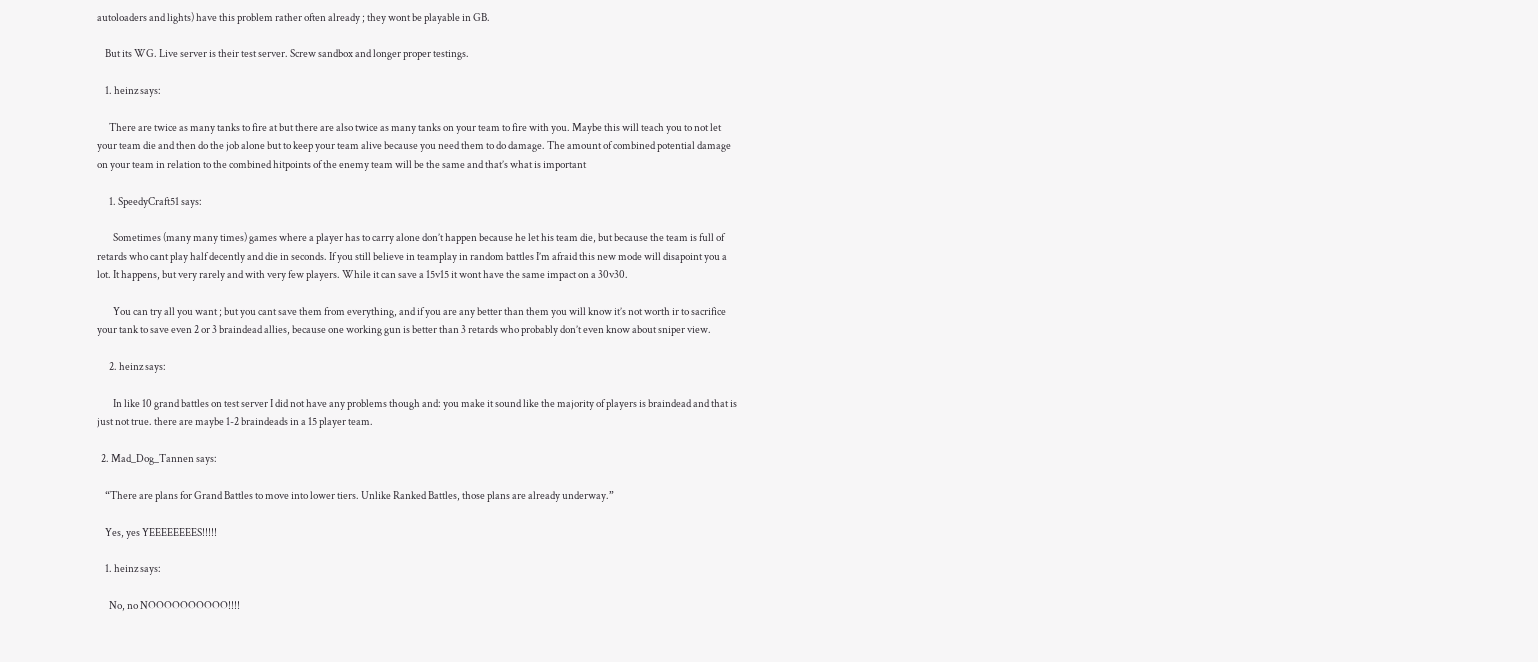autoloaders and lights) have this problem rather often already ; they wont be playable in GB.

    But its WG. Live server is their test server. Screw sandbox and longer proper testings.

    1. heinz says:

      There are twice as many tanks to fire at but there are also twice as many tanks on your team to fire with you. Maybe this will teach you to not let your team die and then do the job alone but to keep your team alive because you need them to do damage. The amount of combined potential damage on your team in relation to the combined hitpoints of the enemy team will be the same and that’s what is important

      1. SpeedyCraft51 says:

        Sometimes (many many times) games where a player has to carry alone don’t happen because he let his team die, but because the team is full of retards who cant play half decently and die in seconds. If you still believe in teamplay in random battles I’m afraid this new mode will disapoint you a lot. It happens, but very rarely and with very few players. While it can save a 15v15 it wont have the same impact on a 30v30.

        You can try all you want ; but you cant save them from everything, and if you are any better than them you will know it’s not worth ir to sacrifice your tank to save even 2 or 3 braindead allies, because one working gun is better than 3 retards who probably don’t even know about sniper view.

      2. heinz says:

        In like 10 grand battles on test server I did not have any problems though and: you make it sound like the majority of players is braindead and that is just not true. there are maybe 1-2 braindeads in a 15 player team.

  2. Mad_Dog_Tannen says:

    “There are plans for Grand Battles to move into lower tiers. Unlike Ranked Battles, those plans are already underway.”

    Yes, yes YEEEEEEEES!!!!!

    1. heinz says:

      No, no NOOOOOOOOOO!!!!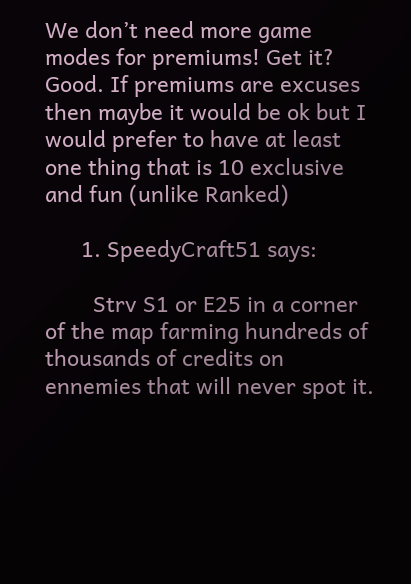We don’t need more game modes for premiums! Get it? Good. If premiums are excuses then maybe it would be ok but I would prefer to have at least one thing that is 10 exclusive and fun (unlike Ranked)

      1. SpeedyCraft51 says:

        Strv S1 or E25 in a corner of the map farming hundreds of thousands of credits on ennemies that will never spot it.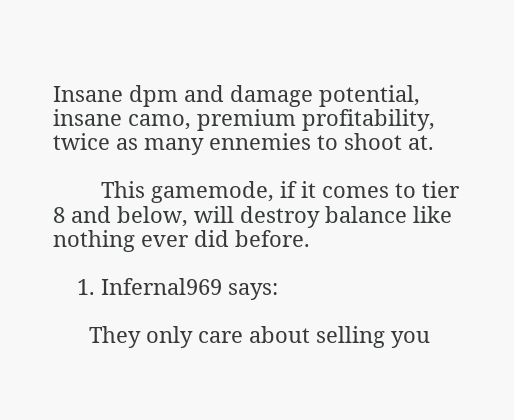Insane dpm and damage potential, insane camo, premium profitability, twice as many ennemies to shoot at.

        This gamemode, if it comes to tier 8 and below, will destroy balance like nothing ever did before.

    1. Infernal969 says:

      They only care about selling you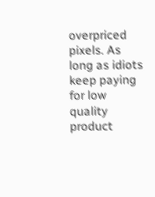overpriced pixels. As long as idiots keep paying for low quality product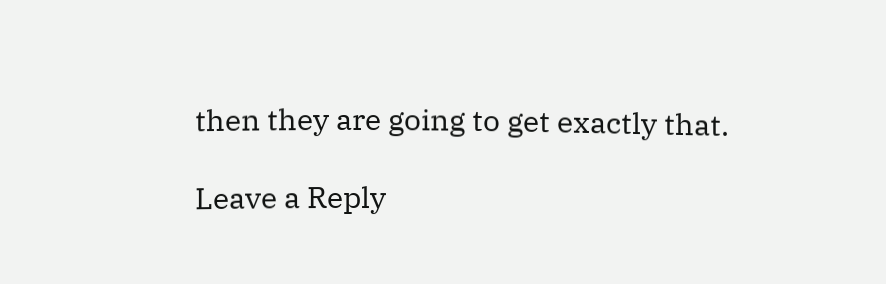then they are going to get exactly that.

Leave a Reply